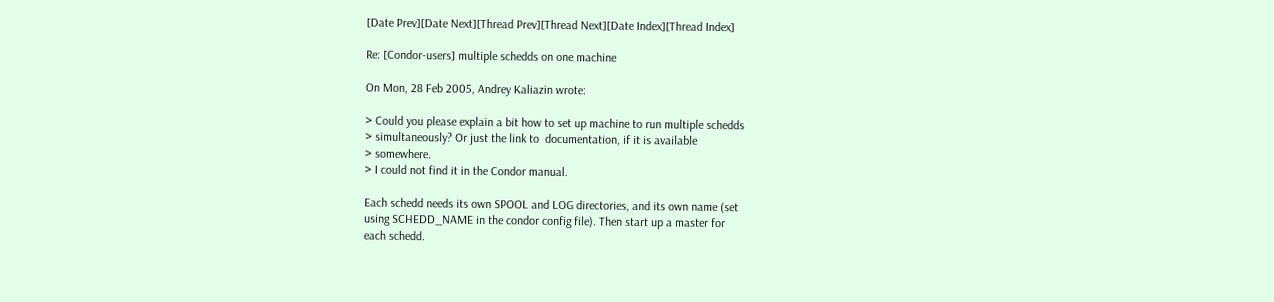[Date Prev][Date Next][Thread Prev][Thread Next][Date Index][Thread Index]

Re: [Condor-users] multiple schedds on one machine

On Mon, 28 Feb 2005, Andrey Kaliazin wrote:

> Could you please explain a bit how to set up machine to run multiple schedds
> simultaneously? Or just the link to  documentation, if it is available
> somewhere.
> I could not find it in the Condor manual.

Each schedd needs its own SPOOL and LOG directories, and its own name (set
using SCHEDD_NAME in the condor config file). Then start up a master for
each schedd.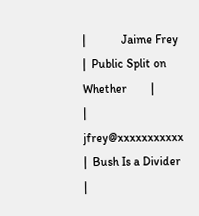|            Jaime Frey            |  Public Split on Whether        |
|        jfrey@xxxxxxxxxxx         |  Bush Is a Divider              |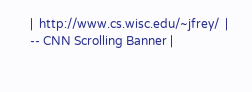|  http://www.cs.wisc.edu/~jfrey/  |         -- CNN Scrolling Banner |